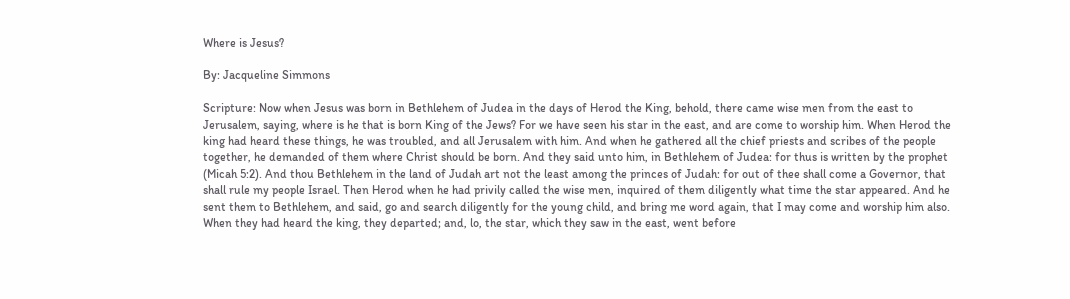Where is Jesus?

By: Jacqueline Simmons

Scripture: Now when Jesus was born in Bethlehem of Judea in the days of Herod the King, behold, there came wise men from the east to Jerusalem, saying, where is he that is born King of the Jews? For we have seen his star in the east, and are come to worship him. When Herod the king had heard these things, he was troubled, and all Jerusalem with him. And when he gathered all the chief priests and scribes of the people together, he demanded of them where Christ should be born. And they said unto him, in Bethlehem of Judea: for thus is written by the prophet (Micah 5:2). And thou Bethlehem in the land of Judah art not the least among the princes of Judah: for out of thee shall come a Governor, that shall rule my people Israel. Then Herod when he had privily called the wise men, inquired of them diligently what time the star appeared. And he sent them to Bethlehem, and said, go and search diligently for the young child, and bring me word again, that I may come and worship him also. When they had heard the king, they departed; and, lo, the star, which they saw in the east, went before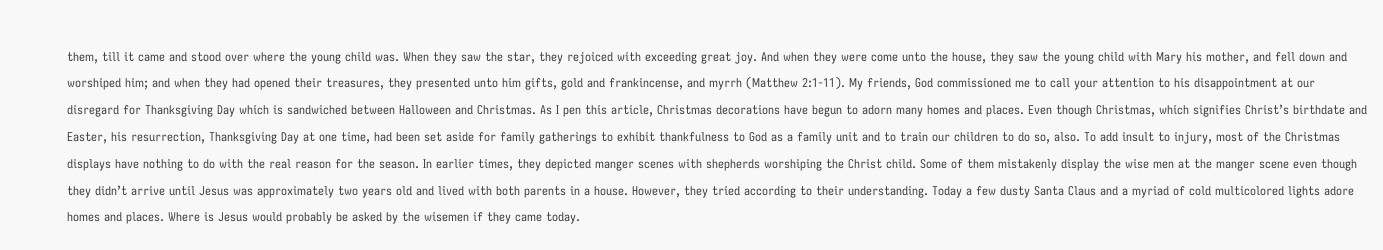them, till it came and stood over where the young child was. When they saw the star, they rejoiced with exceeding great joy. And when they were come unto the house, they saw the young child with Mary his mother, and fell down and worshiped him; and when they had opened their treasures, they presented unto him gifts, gold and frankincense, and myrrh (Matthew 2:1-11). My friends, God commissioned me to call your attention to his disappointment at our disregard for Thanksgiving Day which is sandwiched between Halloween and Christmas. As I pen this article, Christmas decorations have begun to adorn many homes and places. Even though Christmas, which signifies Christ’s birthdate and Easter, his resurrection, Thanksgiving Day at one time, had been set aside for family gatherings to exhibit thankfulness to God as a family unit and to train our children to do so, also. To add insult to injury, most of the Christmas displays have nothing to do with the real reason for the season. In earlier times, they depicted manger scenes with shepherds worshiping the Christ child. Some of them mistakenly display the wise men at the manger scene even though they didn’t arrive until Jesus was approximately two years old and lived with both parents in a house. However, they tried according to their understanding. Today a few dusty Santa Claus and a myriad of cold multicolored lights adore homes and places. Where is Jesus would probably be asked by the wisemen if they came today.